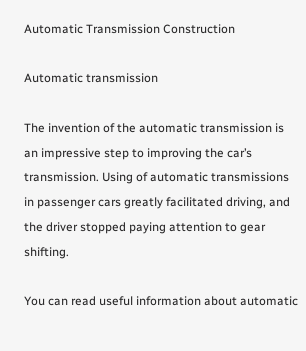Automatic Transmission Construction

Automatic transmission

The invention of the automatic transmission is an impressive step to improving the car’s transmission. Using of automatic transmissions in passenger cars greatly facilitated driving, and the driver stopped paying attention to gear shifting.

You can read useful information about automatic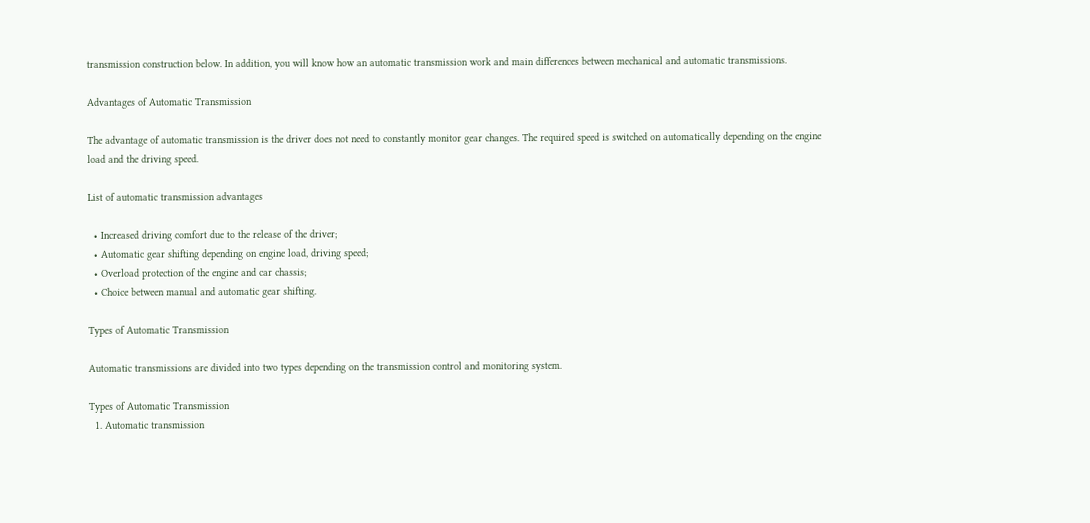transmission construction below. In addition, you will know how an automatic transmission work and main differences between mechanical and automatic transmissions.

Advantages of Automatic Transmission

The advantage of automatic transmission is the driver does not need to constantly monitor gear changes. The required speed is switched on automatically depending on the engine load and the driving speed.

List of automatic transmission advantages

  • Increased driving comfort due to the release of the driver;
  • Automatic gear shifting depending on engine load, driving speed;
  • Overload protection of the engine and car chassis;
  • Choice between manual and automatic gear shifting.

Types of Automatic Transmission

Automatic transmissions are divided into two types depending on the transmission control and monitoring system.

Types of Automatic Transmission
  1. Automatic transmission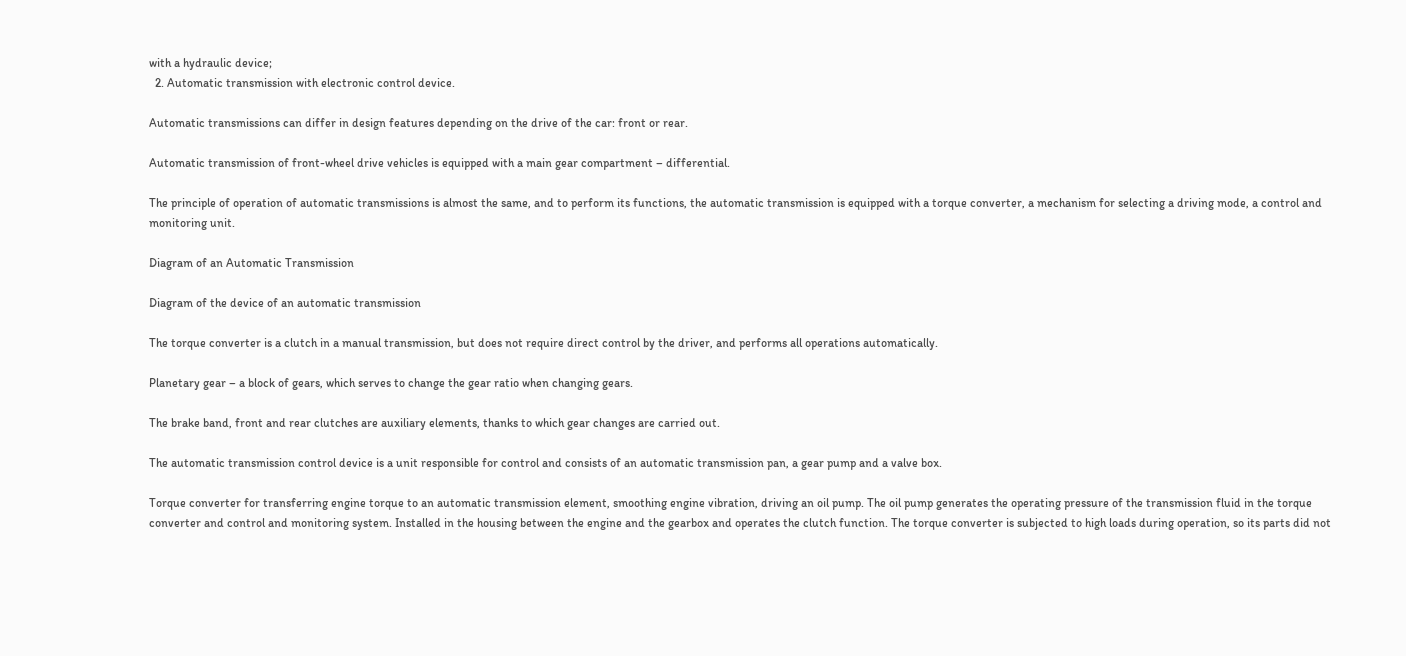with a hydraulic device;
  2. Automatic transmission with electronic control device.

Automatic transmissions can differ in design features depending on the drive of the car: front or rear.

Automatic transmission of front-wheel drive vehicles is equipped with a main gear compartment – differential.

The principle of operation of automatic transmissions is almost the same, and to perform its functions, the automatic transmission is equipped with a torque converter, a mechanism for selecting a driving mode, a control and monitoring unit.

Diagram of an Automatic Transmission

Diagram of the device of an automatic transmission

The torque converter is a clutch in a manual transmission, but does not require direct control by the driver, and performs all operations automatically.

Planetary gear – a block of gears, which serves to change the gear ratio when changing gears.

The brake band, front and rear clutches are auxiliary elements, thanks to which gear changes are carried out.

The automatic transmission control device is a unit responsible for control and consists of an automatic transmission pan, a gear pump and a valve box.

Torque converter for transferring engine torque to an automatic transmission element, smoothing engine vibration, driving an oil pump. The oil pump generates the operating pressure of the transmission fluid in the torque converter and control and monitoring system. Installed in the housing between the engine and the gearbox and operates the clutch function. The torque converter is subjected to high loads during operation, so its parts did not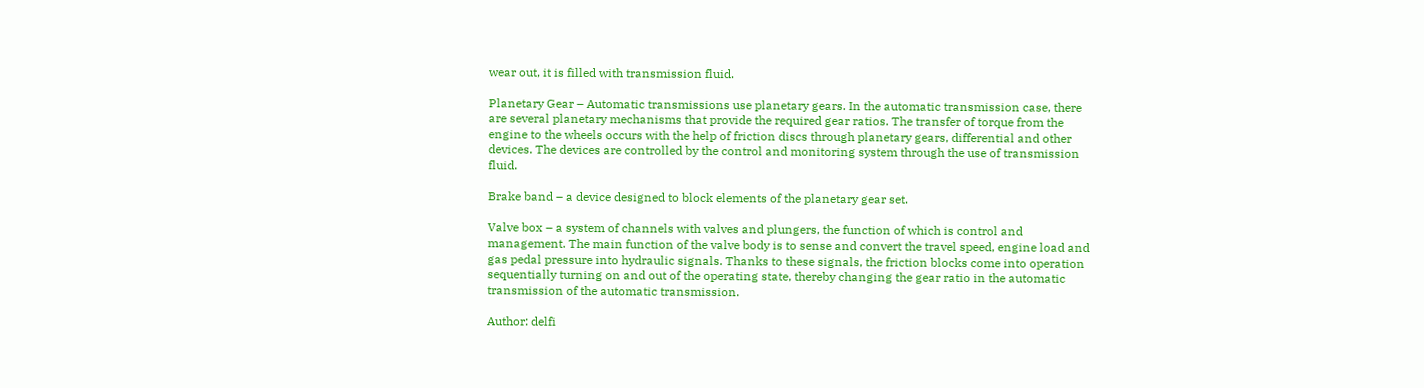wear out, it is filled with transmission fluid.

Planetary Gear – Automatic transmissions use planetary gears. In the automatic transmission case, there are several planetary mechanisms that provide the required gear ratios. The transfer of torque from the engine to the wheels occurs with the help of friction discs through planetary gears, differential and other devices. The devices are controlled by the control and monitoring system through the use of transmission fluid.

Brake band – a device designed to block elements of the planetary gear set.

Valve box – a system of channels with valves and plungers, the function of which is control and management. The main function of the valve body is to sense and convert the travel speed, engine load and gas pedal pressure into hydraulic signals. Thanks to these signals, the friction blocks come into operation sequentially turning on and out of the operating state, thereby changing the gear ratio in the automatic transmission of the automatic transmission.

Author: delfi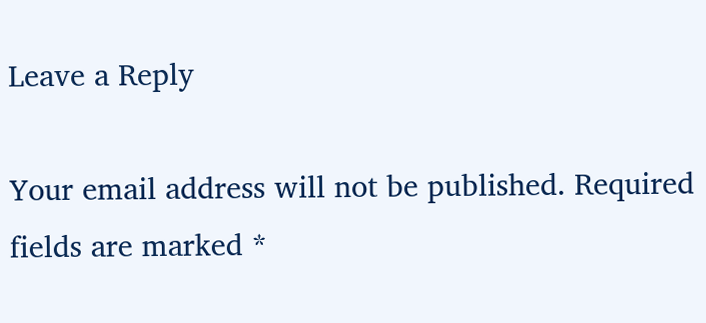Leave a Reply

Your email address will not be published. Required fields are marked *